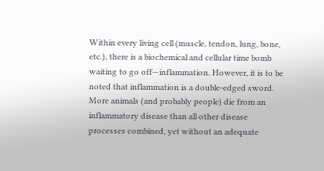Within every living cell (muscle, tendon, lung, bone, etc.), there is a biochemical and cellular time bomb waiting to go off—inflammation. However, it is to be noted that inflammation is a double-edged sword. More animals (and probably people) die from an inflammatory disease than all other disease processes combined, yet without an adequate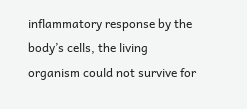inflammatory response by the body’s cells, the living organism could not survive for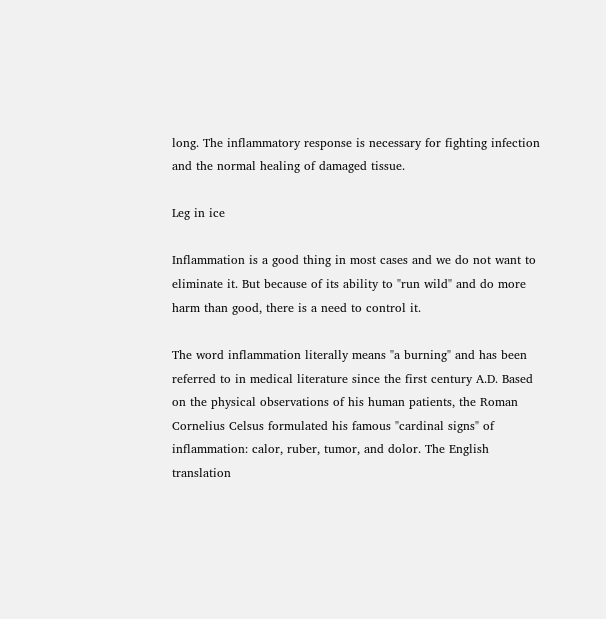long. The inflammatory response is necessary for fighting infection and the normal healing of damaged tissue.

Leg in ice

Inflammation is a good thing in most cases and we do not want to eliminate it. But because of its ability to "run wild" and do more harm than good, there is a need to control it.

The word inflammation literally means "a burning" and has been referred to in medical literature since the first century A.D. Based on the physical observations of his human patients, the Roman Cornelius Celsus formulated his famous "cardinal signs" of inflammation: calor, ruber, tumor, and dolor. The English translation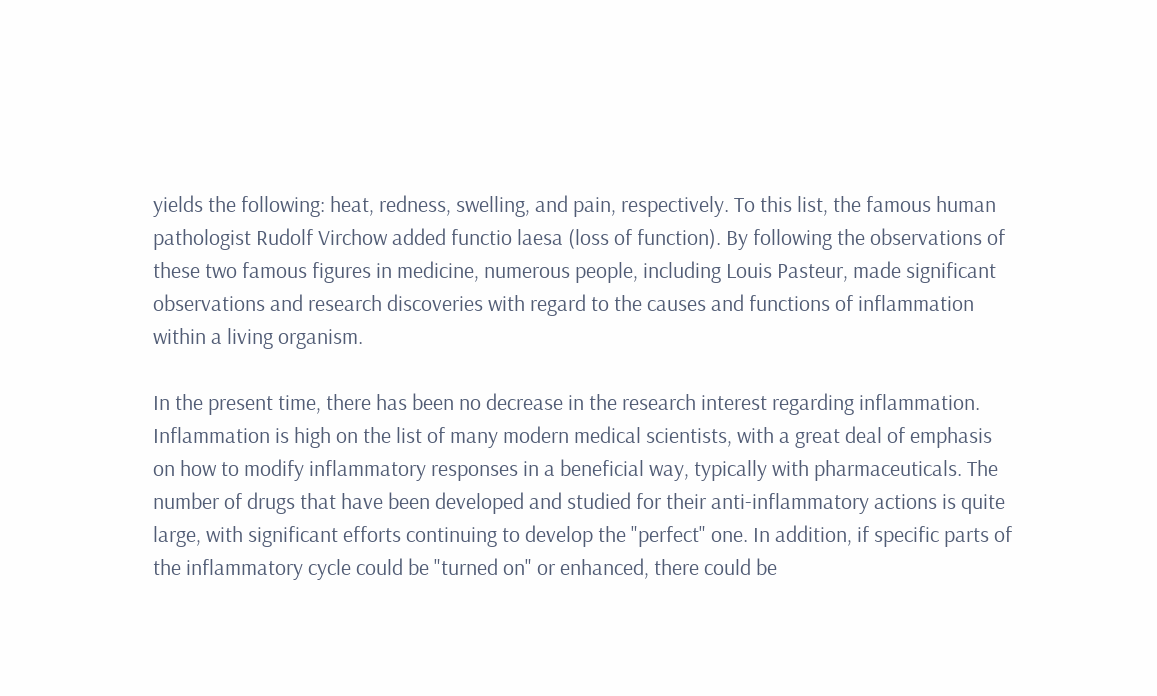yields the following: heat, redness, swelling, and pain, respectively. To this list, the famous human pathologist Rudolf Virchow added functio laesa (loss of function). By following the observations of these two famous figures in medicine, numerous people, including Louis Pasteur, made significant observations and research discoveries with regard to the causes and functions of inflammation within a living organism.

In the present time, there has been no decrease in the research interest regarding inflammation. Inflammation is high on the list of many modern medical scientists, with a great deal of emphasis on how to modify inflammatory responses in a beneficial way, typically with pharmaceuticals. The number of drugs that have been developed and studied for their anti-inflammatory actions is quite large, with significant efforts continuing to develop the "perfect" one. In addition, if specific parts of the inflammatory cycle could be "turned on" or enhanced, there could be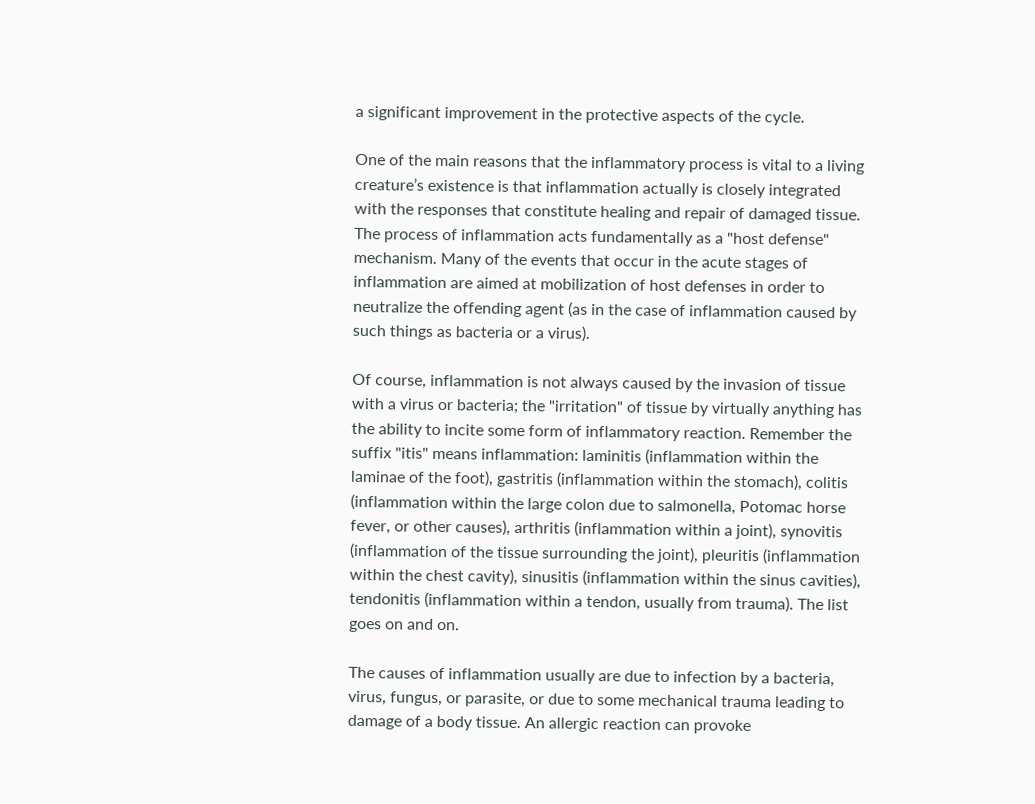a significant improvement in the protective aspects of the cycle.

One of the main reasons that the inflammatory process is vital to a living creature’s existence is that inflammation actually is closely integrated with the responses that constitute healing and repair of damaged tissue. The process of inflammation acts fundamentally as a "host defense" mechanism. Many of the events that occur in the acute stages of inflammation are aimed at mobilization of host defenses in order to neutralize the offending agent (as in the case of inflammation caused by such things as bacteria or a virus).

Of course, inflammation is not always caused by the invasion of tissue with a virus or bacteria; the "irritation" of tissue by virtually anything has the ability to incite some form of inflammatory reaction. Remember the suffix "itis" means inflammation: laminitis (inflammation within the laminae of the foot), gastritis (inflammation within the stomach), colitis (inflammation within the large colon due to salmonella, Potomac horse fever, or other causes), arthritis (inflammation within a joint), synovitis (inflammation of the tissue surrounding the joint), pleuritis (inflammation within the chest cavity), sinusitis (inflammation within the sinus cavities), tendonitis (inflammation within a tendon, usually from trauma). The list goes on and on.

The causes of inflammation usually are due to infection by a bacteria, virus, fungus, or parasite, or due to some mechanical trauma leading to damage of a body tissue. An allergic reaction can provoke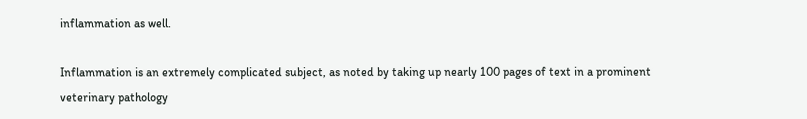inflammation as well.

Inflammation is an extremely complicated subject, as noted by taking up nearly 100 pages of text in a prominent veterinary pathology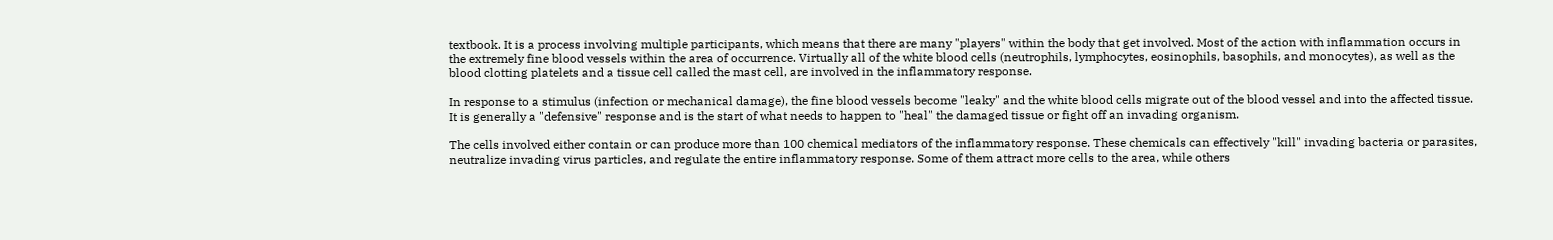textbook. It is a process involving multiple participants, which means that there are many "players" within the body that get involved. Most of the action with inflammation occurs in the extremely fine blood vessels within the area of occurrence. Virtually all of the white blood cells (neutrophils, lymphocytes, eosinophils, basophils, and monocytes), as well as the blood clotting platelets and a tissue cell called the mast cell, are involved in the inflammatory response.

In response to a stimulus (infection or mechanical damage), the fine blood vessels become "leaky" and the white blood cells migrate out of the blood vessel and into the affected tissue. It is generally a "defensive" response and is the start of what needs to happen to "heal" the damaged tissue or fight off an invading organism.

The cells involved either contain or can produce more than 100 chemical mediators of the inflammatory response. These chemicals can effectively "kill" invading bacteria or parasites, neutralize invading virus particles, and regulate the entire inflammatory response. Some of them attract more cells to the area, while others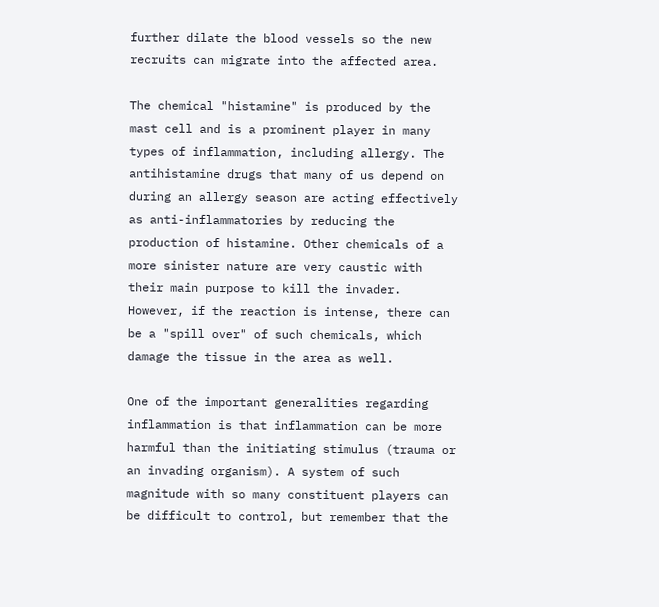further dilate the blood vessels so the new recruits can migrate into the affected area.

The chemical "histamine" is produced by the mast cell and is a prominent player in many types of inflammation, including allergy. The antihistamine drugs that many of us depend on during an allergy season are acting effectively as anti-inflammatories by reducing the production of histamine. Other chemicals of a more sinister nature are very caustic with their main purpose to kill the invader. However, if the reaction is intense, there can be a "spill over" of such chemicals, which damage the tissue in the area as well.

One of the important generalities regarding inflammation is that inflammation can be more harmful than the initiating stimulus (trauma or an invading organism). A system of such magnitude with so many constituent players can be difficult to control, but remember that the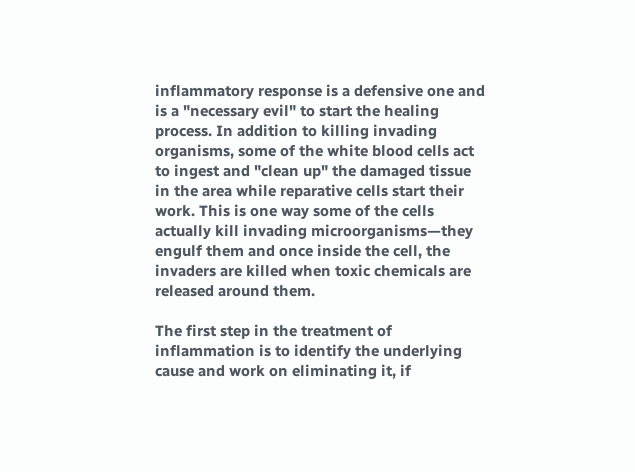inflammatory response is a defensive one and is a "necessary evil" to start the healing process. In addition to killing invading organisms, some of the white blood cells act to ingest and "clean up" the damaged tissue in the area while reparative cells start their work. This is one way some of the cells actually kill invading microorganisms—they engulf them and once inside the cell, the invaders are killed when toxic chemicals are released around them.

The first step in the treatment of inflammation is to identify the underlying cause and work on eliminating it, if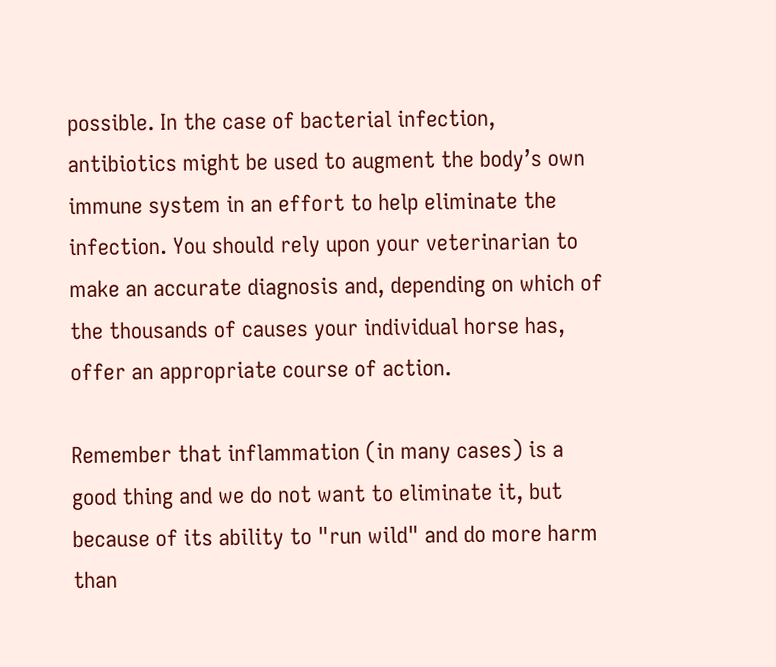possible. In the case of bacterial infection, antibiotics might be used to augment the body’s own immune system in an effort to help eliminate the infection. You should rely upon your veterinarian to make an accurate diagnosis and, depending on which of the thousands of causes your individual horse has, offer an appropriate course of action.

Remember that inflammation (in many cases) is a good thing and we do not want to eliminate it, but because of its ability to "run wild" and do more harm than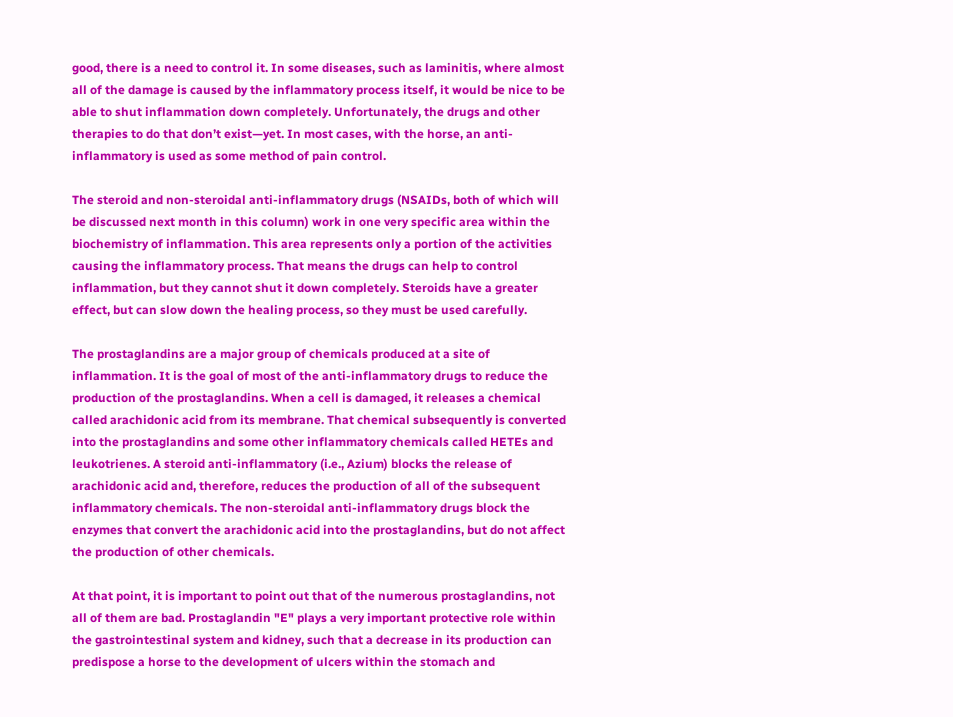good, there is a need to control it. In some diseases, such as laminitis, where almost all of the damage is caused by the inflammatory process itself, it would be nice to be able to shut inflammation down completely. Unfortunately, the drugs and other therapies to do that don’t exist—yet. In most cases, with the horse, an anti-inflammatory is used as some method of pain control.

The steroid and non-steroidal anti-inflammatory drugs (NSAIDs, both of which will be discussed next month in this column) work in one very specific area within the biochemistry of inflammation. This area represents only a portion of the activities causing the inflammatory process. That means the drugs can help to control inflammation, but they cannot shut it down completely. Steroids have a greater effect, but can slow down the healing process, so they must be used carefully.

The prostaglandins are a major group of chemicals produced at a site of inflammation. It is the goal of most of the anti-inflammatory drugs to reduce the production of the prostaglandins. When a cell is damaged, it releases a chemical called arachidonic acid from its membrane. That chemical subsequently is converted into the prostaglandins and some other inflammatory chemicals called HETEs and leukotrienes. A steroid anti-inflammatory (i.e., Azium) blocks the release of arachidonic acid and, therefore, reduces the production of all of the subsequent inflammatory chemicals. The non-steroidal anti-inflammatory drugs block the enzymes that convert the arachidonic acid into the prostaglandins, but do not affect the production of other chemicals.

At that point, it is important to point out that of the numerous prostaglandins, not all of them are bad. Prostaglandin "E" plays a very important protective role within the gastrointestinal system and kidney, such that a decrease in its production can predispose a horse to the development of ulcers within the stomach and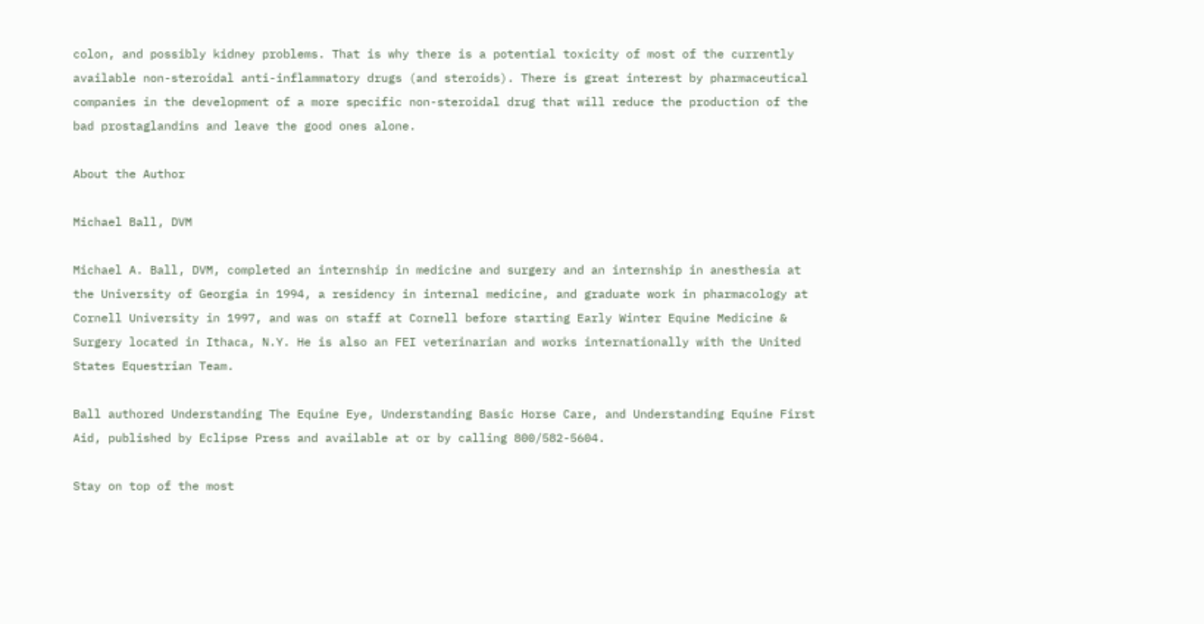colon, and possibly kidney problems. That is why there is a potential toxicity of most of the currently available non-steroidal anti-inflammatory drugs (and steroids). There is great interest by pharmaceutical companies in the development of a more specific non-steroidal drug that will reduce the production of the bad prostaglandins and leave the good ones alone.

About the Author

Michael Ball, DVM

Michael A. Ball, DVM, completed an internship in medicine and surgery and an internship in anesthesia at the University of Georgia in 1994, a residency in internal medicine, and graduate work in pharmacology at Cornell University in 1997, and was on staff at Cornell before starting Early Winter Equine Medicine & Surgery located in Ithaca, N.Y. He is also an FEI veterinarian and works internationally with the United States Equestrian Team.

Ball authored Understanding The Equine Eye, Understanding Basic Horse Care, and Understanding Equine First Aid, published by Eclipse Press and available at or by calling 800/582-5604.

Stay on top of the most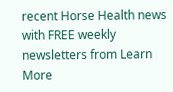recent Horse Health news with FREE weekly newsletters from Learn More